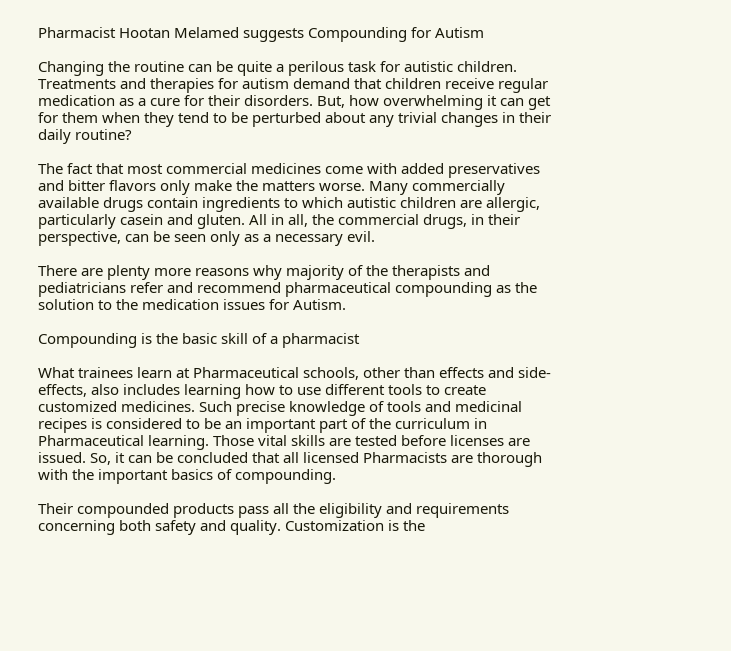Pharmacist Hootan Melamed suggests Compounding for Autism

Changing the routine can be quite a perilous task for autistic children. Treatments and therapies for autism demand that children receive regular medication as a cure for their disorders. But, how overwhelming it can get for them when they tend to be perturbed about any trivial changes in their daily routine?

The fact that most commercial medicines come with added preservatives and bitter flavors only make the matters worse. Many commercially available drugs contain ingredients to which autistic children are allergic, particularly casein and gluten. All in all, the commercial drugs, in their perspective, can be seen only as a necessary evil.

There are plenty more reasons why majority of the therapists and pediatricians refer and recommend pharmaceutical compounding as the solution to the medication issues for Autism.

Compounding is the basic skill of a pharmacist

What trainees learn at Pharmaceutical schools, other than effects and side-effects, also includes learning how to use different tools to create customized medicines. Such precise knowledge of tools and medicinal recipes is considered to be an important part of the curriculum in Pharmaceutical learning. Those vital skills are tested before licenses are issued. So, it can be concluded that all licensed Pharmacists are thorough with the important basics of compounding.

Their compounded products pass all the eligibility and requirements concerning both safety and quality. Customization is the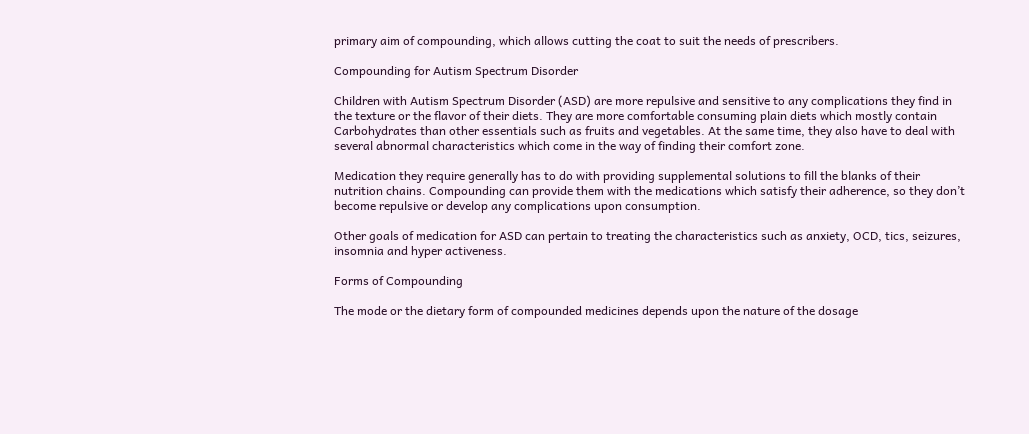primary aim of compounding, which allows cutting the coat to suit the needs of prescribers.

Compounding for Autism Spectrum Disorder

Children with Autism Spectrum Disorder (ASD) are more repulsive and sensitive to any complications they find in the texture or the flavor of their diets. They are more comfortable consuming plain diets which mostly contain Carbohydrates than other essentials such as fruits and vegetables. At the same time, they also have to deal with several abnormal characteristics which come in the way of finding their comfort zone.

Medication they require generally has to do with providing supplemental solutions to fill the blanks of their nutrition chains. Compounding can provide them with the medications which satisfy their adherence, so they don’t become repulsive or develop any complications upon consumption.

Other goals of medication for ASD can pertain to treating the characteristics such as anxiety, OCD, tics, seizures, insomnia and hyper activeness.

Forms of Compounding

The mode or the dietary form of compounded medicines depends upon the nature of the dosage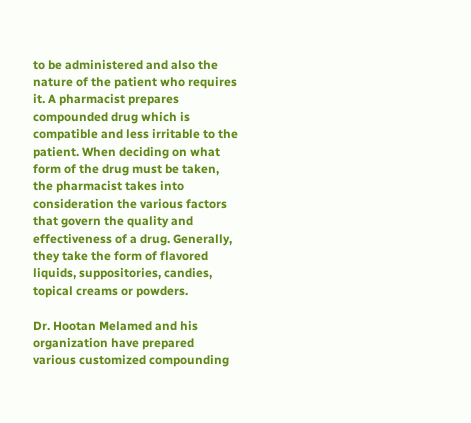to be administered and also the nature of the patient who requires it. A pharmacist prepares compounded drug which is compatible and less irritable to the patient. When deciding on what form of the drug must be taken, the pharmacist takes into consideration the various factors that govern the quality and effectiveness of a drug. Generally, they take the form of flavored liquids, suppositories, candies, topical creams or powders.

Dr. Hootan Melamed and his organization have prepared various customized compounding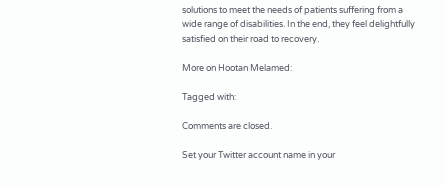solutions to meet the needs of patients suffering from a wide range of disabilities. In the end, they feel delightfully satisfied on their road to recovery.

More on Hootan Melamed:

Tagged with:

Comments are closed.

Set your Twitter account name in your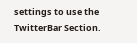settings to use the TwitterBar Section.